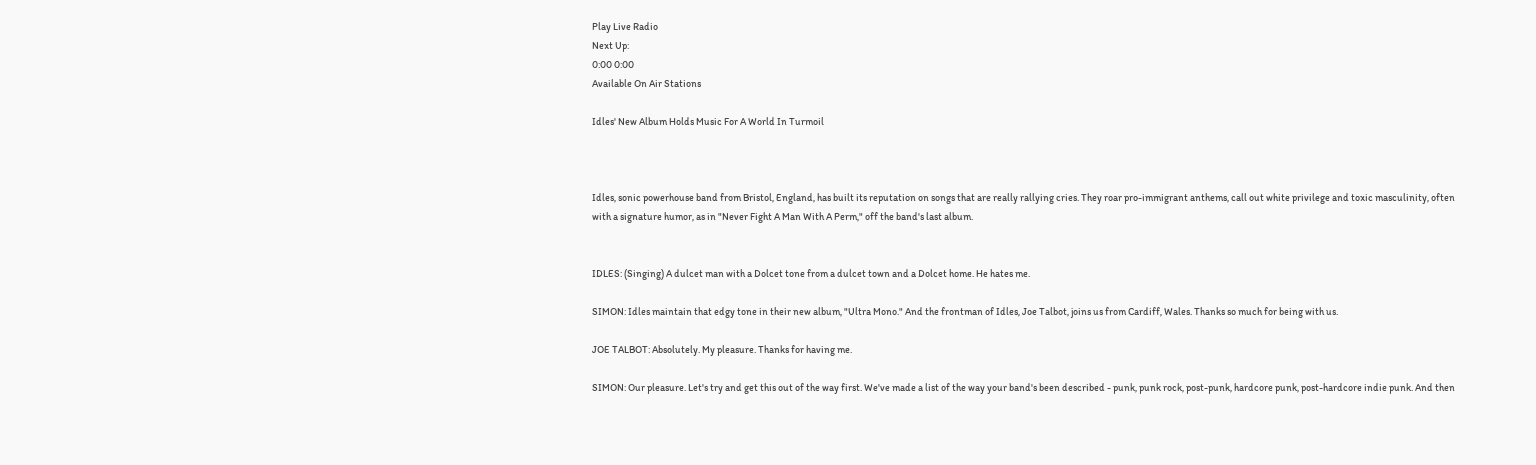Play Live Radio
Next Up:
0:00 0:00
Available On Air Stations

Idles' New Album Holds Music For A World In Turmoil



Idles, sonic powerhouse band from Bristol, England, has built its reputation on songs that are really rallying cries. They roar pro-immigrant anthems, call out white privilege and toxic masculinity, often with a signature humor, as in "Never Fight A Man With A Perm," off the band's last album.


IDLES: (Singing) A dulcet man with a Dolcet tone from a dulcet town and a Dolcet home. He hates me.

SIMON: Idles maintain that edgy tone in their new album, "Ultra Mono." And the frontman of Idles, Joe Talbot, joins us from Cardiff, Wales. Thanks so much for being with us.

JOE TALBOT: Absolutely. My pleasure. Thanks for having me.

SIMON: Our pleasure. Let's try and get this out of the way first. We've made a list of the way your band's been described - punk, punk rock, post-punk, hardcore punk, post-hardcore indie punk. And then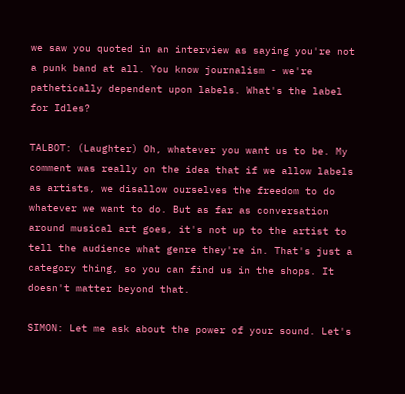we saw you quoted in an interview as saying you're not a punk band at all. You know journalism - we're pathetically dependent upon labels. What's the label for Idles?

TALBOT: (Laughter) Oh, whatever you want us to be. My comment was really on the idea that if we allow labels as artists, we disallow ourselves the freedom to do whatever we want to do. But as far as conversation around musical art goes, it's not up to the artist to tell the audience what genre they're in. That's just a category thing, so you can find us in the shops. It doesn't matter beyond that.

SIMON: Let me ask about the power of your sound. Let's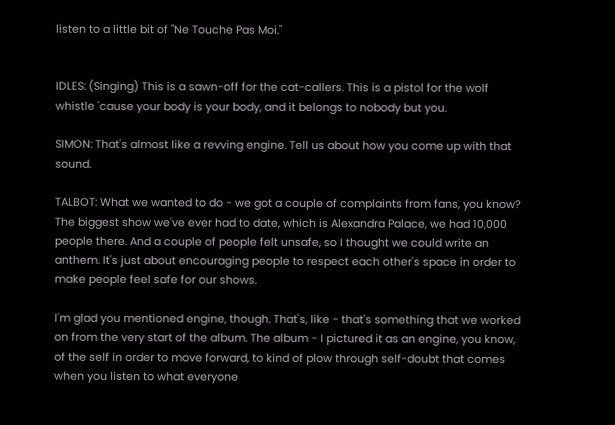listen to a little bit of "Ne Touche Pas Moi."


IDLES: (Singing) This is a sawn-off for the cat-callers. This is a pistol for the wolf whistle 'cause your body is your body, and it belongs to nobody but you.

SIMON: That's almost like a revving engine. Tell us about how you come up with that sound.

TALBOT: What we wanted to do - we got a couple of complaints from fans, you know? The biggest show we've ever had to date, which is Alexandra Palace, we had 10,000 people there. And a couple of people felt unsafe, so I thought we could write an anthem. It's just about encouraging people to respect each other's space in order to make people feel safe for our shows.

I'm glad you mentioned engine, though. That's, like - that's something that we worked on from the very start of the album. The album - I pictured it as an engine, you know, of the self in order to move forward, to kind of plow through self-doubt that comes when you listen to what everyone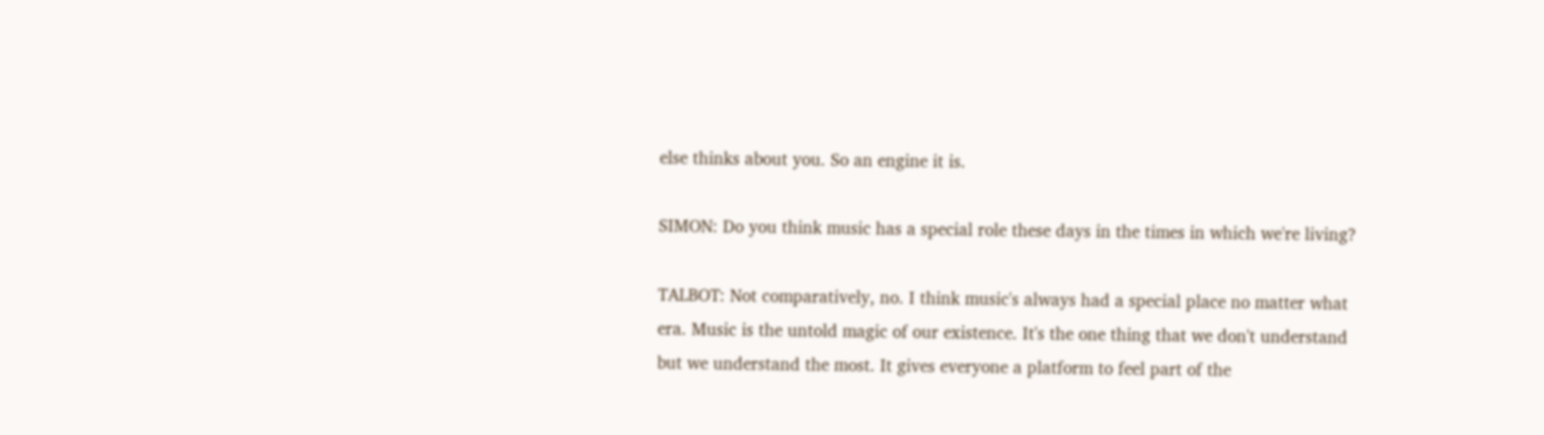else thinks about you. So an engine it is.

SIMON: Do you think music has a special role these days in the times in which we're living?

TALBOT: Not comparatively, no. I think music's always had a special place no matter what era. Music is the untold magic of our existence. It's the one thing that we don't understand but we understand the most. It gives everyone a platform to feel part of the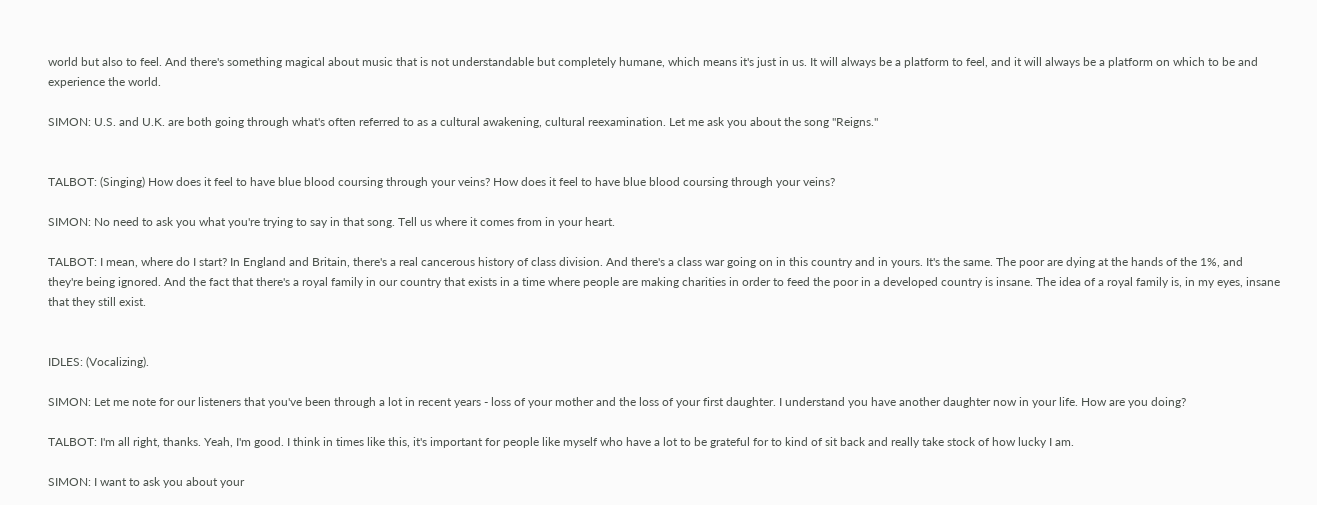world but also to feel. And there's something magical about music that is not understandable but completely humane, which means it's just in us. It will always be a platform to feel, and it will always be a platform on which to be and experience the world.

SIMON: U.S. and U.K. are both going through what's often referred to as a cultural awakening, cultural reexamination. Let me ask you about the song "Reigns."


TALBOT: (Singing) How does it feel to have blue blood coursing through your veins? How does it feel to have blue blood coursing through your veins?

SIMON: No need to ask you what you're trying to say in that song. Tell us where it comes from in your heart.

TALBOT: I mean, where do I start? In England and Britain, there's a real cancerous history of class division. And there's a class war going on in this country and in yours. It's the same. The poor are dying at the hands of the 1%, and they're being ignored. And the fact that there's a royal family in our country that exists in a time where people are making charities in order to feed the poor in a developed country is insane. The idea of a royal family is, in my eyes, insane that they still exist.


IDLES: (Vocalizing).

SIMON: Let me note for our listeners that you've been through a lot in recent years - loss of your mother and the loss of your first daughter. I understand you have another daughter now in your life. How are you doing?

TALBOT: I'm all right, thanks. Yeah, I'm good. I think in times like this, it's important for people like myself who have a lot to be grateful for to kind of sit back and really take stock of how lucky I am.

SIMON: I want to ask you about your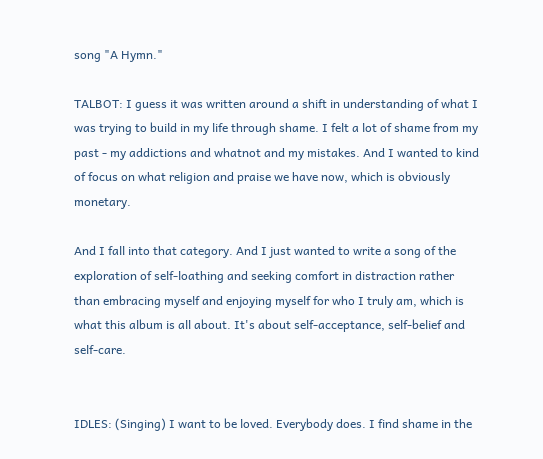song "A Hymn."

TALBOT: I guess it was written around a shift in understanding of what I was trying to build in my life through shame. I felt a lot of shame from my past - my addictions and whatnot and my mistakes. And I wanted to kind of focus on what religion and praise we have now, which is obviously monetary.

And I fall into that category. And I just wanted to write a song of the exploration of self-loathing and seeking comfort in distraction rather than embracing myself and enjoying myself for who I truly am, which is what this album is all about. It's about self-acceptance, self-belief and self-care.


IDLES: (Singing) I want to be loved. Everybody does. I find shame in the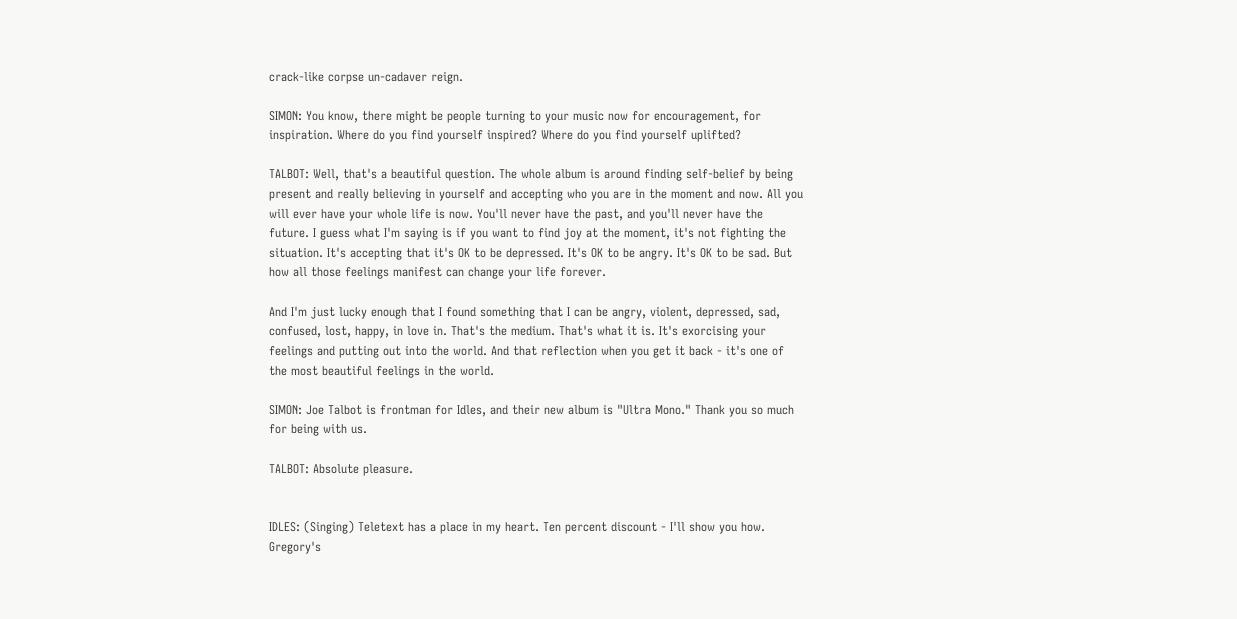crack-like corpse un-cadaver reign.

SIMON: You know, there might be people turning to your music now for encouragement, for inspiration. Where do you find yourself inspired? Where do you find yourself uplifted?

TALBOT: Well, that's a beautiful question. The whole album is around finding self-belief by being present and really believing in yourself and accepting who you are in the moment and now. All you will ever have your whole life is now. You'll never have the past, and you'll never have the future. I guess what I'm saying is if you want to find joy at the moment, it's not fighting the situation. It's accepting that it's OK to be depressed. It's OK to be angry. It's OK to be sad. But how all those feelings manifest can change your life forever.

And I'm just lucky enough that I found something that I can be angry, violent, depressed, sad, confused, lost, happy, in love in. That's the medium. That's what it is. It's exorcising your feelings and putting out into the world. And that reflection when you get it back - it's one of the most beautiful feelings in the world.

SIMON: Joe Talbot is frontman for Idles, and their new album is "Ultra Mono." Thank you so much for being with us.

TALBOT: Absolute pleasure.


IDLES: (Singing) Teletext has a place in my heart. Ten percent discount - I'll show you how. Gregory's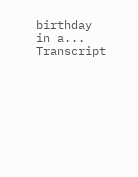birthday in a... Transcript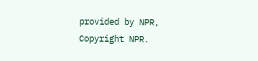provided by NPR, Copyright NPR.